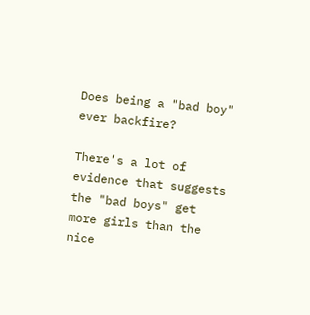Does being a "bad boy" ever backfire?

There's a lot of evidence that suggests the "bad boys" get more girls than the nice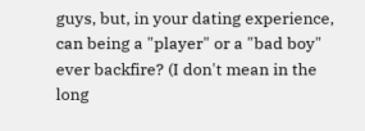guys, but, in your dating experience, can being a "player" or a "bad boy" ever backfire? (I don't mean in the long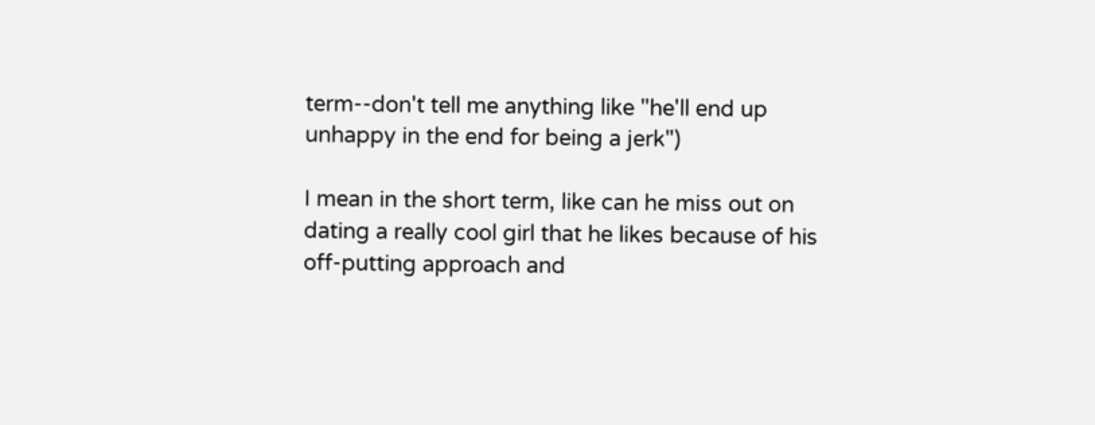term--don't tell me anything like "he'll end up unhappy in the end for being a jerk")

I mean in the short term, like can he miss out on dating a really cool girl that he likes because of his off-putting approach and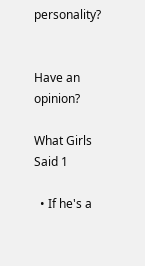personality?


Have an opinion?

What Girls Said 1

  • If he's a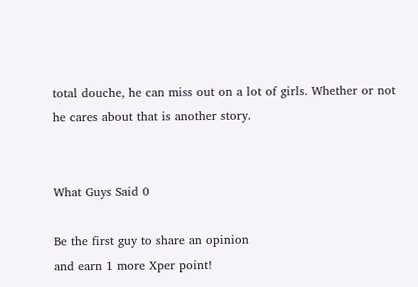total douche, he can miss out on a lot of girls. Whether or not he cares about that is another story.


What Guys Said 0

Be the first guy to share an opinion
and earn 1 more Xper point!